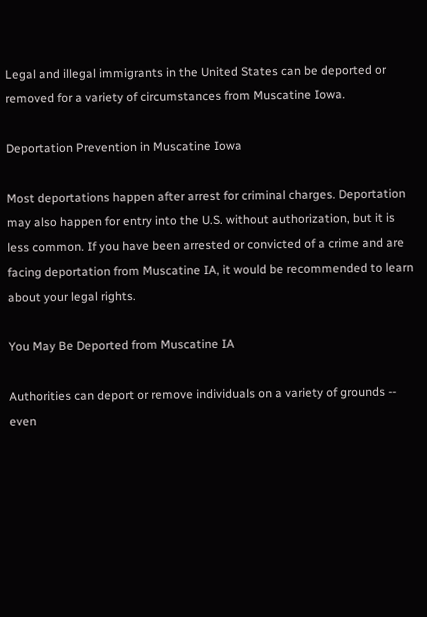Legal and illegal immigrants in the United States can be deported or removed for a variety of circumstances from Muscatine Iowa.

Deportation Prevention in Muscatine Iowa

Most deportations happen after arrest for criminal charges. Deportation may also happen for entry into the U.S. without authorization, but it is less common. If you have been arrested or convicted of a crime and are facing deportation from Muscatine IA, it would be recommended to learn about your legal rights.

You May Be Deported from Muscatine IA

Authorities can deport or remove individuals on a variety of grounds -- even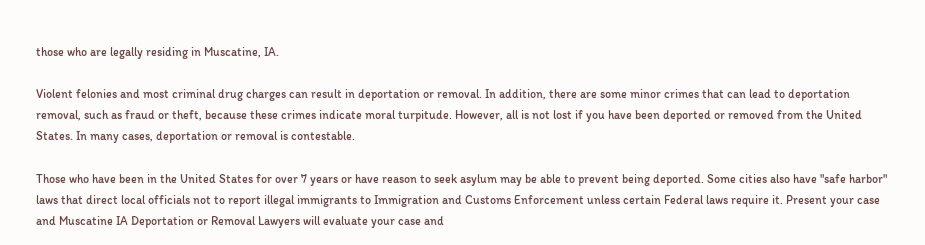those who are legally residing in Muscatine, IA.

Violent felonies and most criminal drug charges can result in deportation or removal. In addition, there are some minor crimes that can lead to deportation removal, such as fraud or theft, because these crimes indicate moral turpitude. However, all is not lost if you have been deported or removed from the United States. In many cases, deportation or removal is contestable.

Those who have been in the United States for over 7 years or have reason to seek asylum may be able to prevent being deported. Some cities also have "safe harbor" laws that direct local officials not to report illegal immigrants to Immigration and Customs Enforcement unless certain Federal laws require it. Present your case and Muscatine IA Deportation or Removal Lawyers will evaluate your case and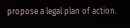propose a legal plan of action.